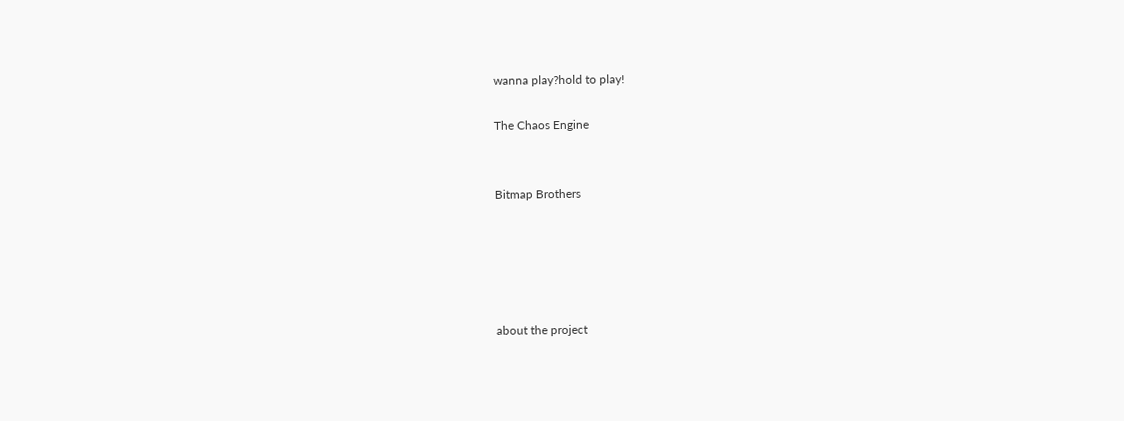wanna play?hold to play!

The Chaos Engine


Bitmap Brothers





about the project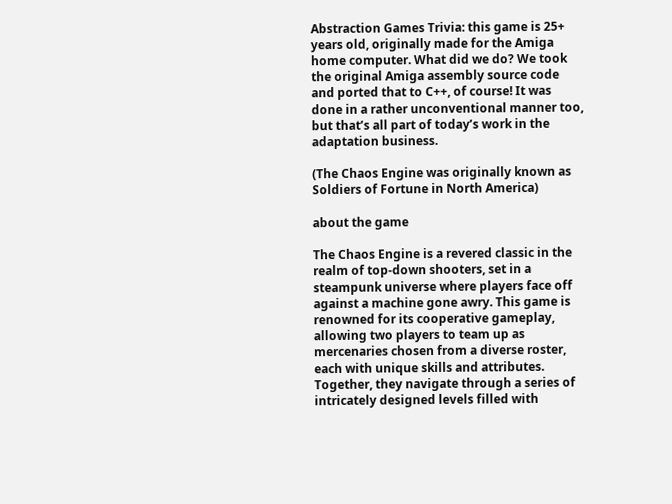Abstraction Games Trivia: this game is 25+ years old, originally made for the Amiga home computer. What did we do? We took the original Amiga assembly source code and ported that to C++, of course! It was done in a rather unconventional manner too, but that’s all part of today’s work in the adaptation business.

(The Chaos Engine was originally known as Soldiers of Fortune in North America)

about the game

The Chaos Engine is a revered classic in the realm of top-down shooters, set in a steampunk universe where players face off against a machine gone awry. This game is renowned for its cooperative gameplay, allowing two players to team up as mercenaries chosen from a diverse roster, each with unique skills and attributes. Together, they navigate through a series of intricately designed levels filled with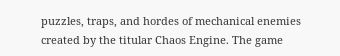puzzles, traps, and hordes of mechanical enemies created by the titular Chaos Engine. The game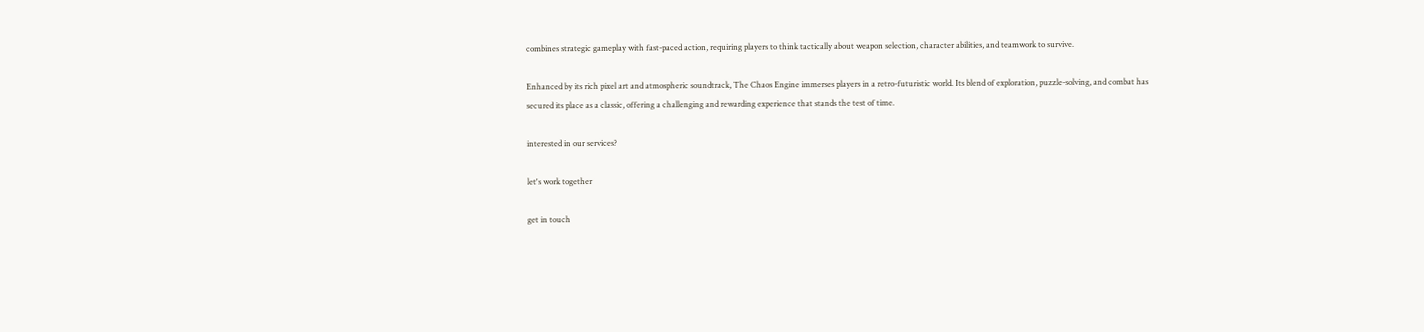combines strategic gameplay with fast-paced action, requiring players to think tactically about weapon selection, character abilities, and teamwork to survive.

Enhanced by its rich pixel art and atmospheric soundtrack, The Chaos Engine immerses players in a retro-futuristic world. Its blend of exploration, puzzle-solving, and combat has secured its place as a classic, offering a challenging and rewarding experience that stands the test of time.

interested in our services?

let's work together

get in touch